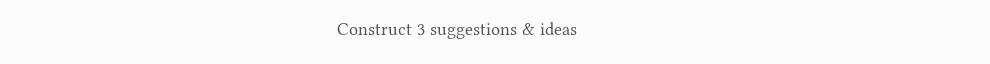Construct 3 suggestions & ideas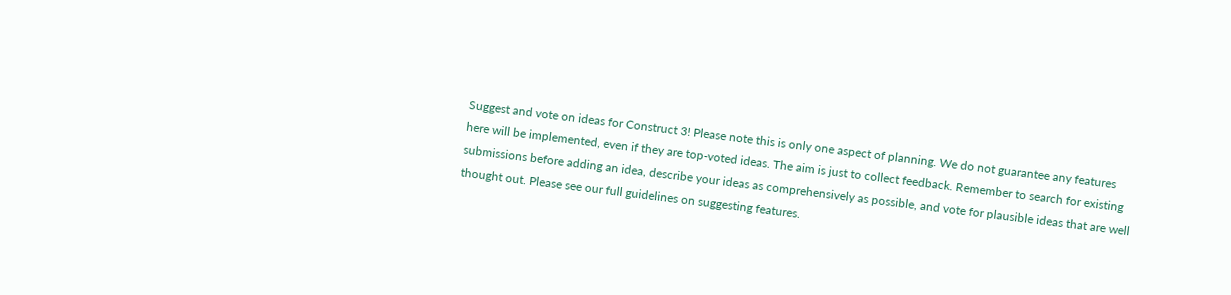Suggest and vote on ideas for Construct 3! Please note this is only one aspect of planning. We do not guarantee any features here will be implemented, even if they are top-voted ideas. The aim is just to collect feedback. Remember to search for existing submissions before adding an idea, describe your ideas as comprehensively as possible, and vote for plausible ideas that are well thought out. Please see our full guidelines on suggesting features.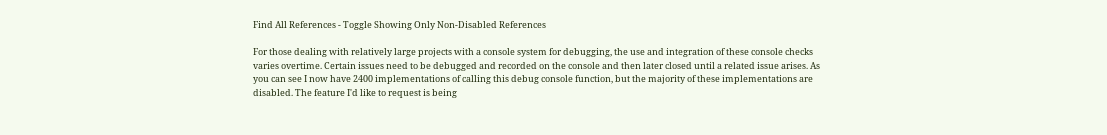Find All References - Toggle Showing Only Non-Disabled References

For those dealing with relatively large projects with a console system for debugging, the use and integration of these console checks varies overtime. Certain issues need to be debugged and recorded on the console and then later closed until a related issue arises. As you can see I now have 2400 implementations of calling this debug console function, but the majority of these implementations are disabled. The feature I'd like to request is being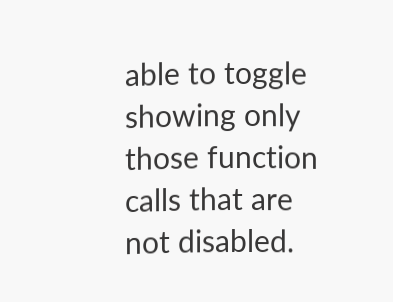able to toggle showing only those function calls that are not disabled.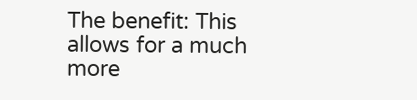The benefit: This allows for a much more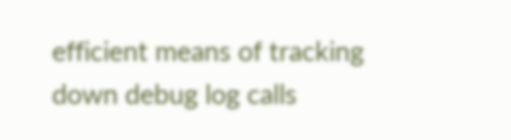efficient means of tracking down debug log calls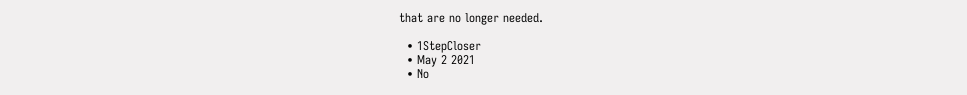that are no longer needed.

  • 1StepCloser
  • May 2 2021
  • No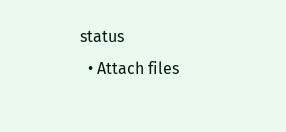status
  • Attach files